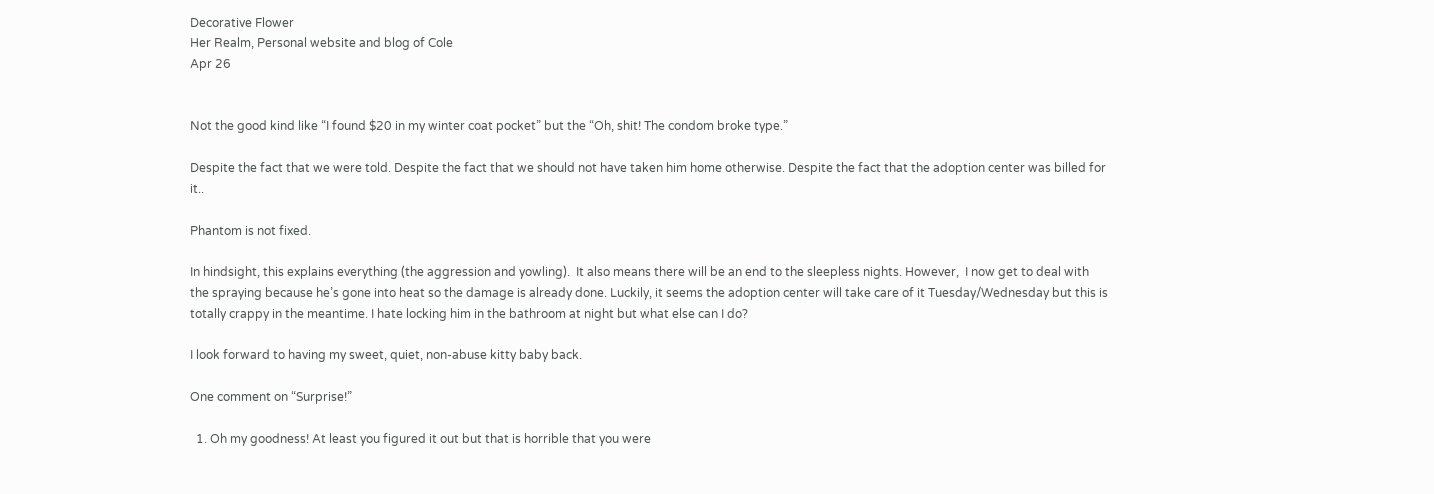Decorative Flower
Her Realm, Personal website and blog of Cole
Apr 26


Not the good kind like “I found $20 in my winter coat pocket” but the “Oh, shit! The condom broke type.”

Despite the fact that we were told. Despite the fact that we should not have taken him home otherwise. Despite the fact that the adoption center was billed for it..

Phantom is not fixed.

In hindsight, this explains everything (the aggression and yowling).  It also means there will be an end to the sleepless nights. However,  I now get to deal with the spraying because he’s gone into heat so the damage is already done. Luckily, it seems the adoption center will take care of it Tuesday/Wednesday but this is totally crappy in the meantime. I hate locking him in the bathroom at night but what else can I do?

I look forward to having my sweet, quiet, non-abuse kitty baby back.

One comment on “Surprise!”

  1. Oh my goodness! At least you figured it out but that is horrible that you were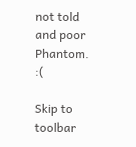not told and poor Phantom. :(

Skip to toolbar